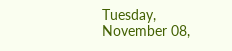Tuesday, November 08,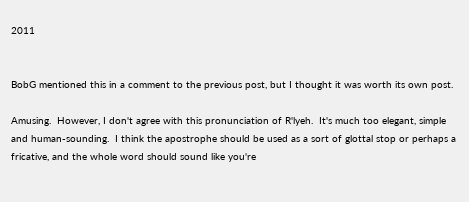2011


BobG mentioned this in a comment to the previous post, but I thought it was worth its own post.

Amusing.  However, I don't agree with this pronunciation of R'lyeh.  It's much too elegant, simple and human-sounding.  I think the apostrophe should be used as a sort of glottal stop or perhaps a fricative, and the whole word should sound like you're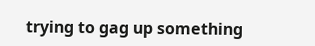trying to gag up something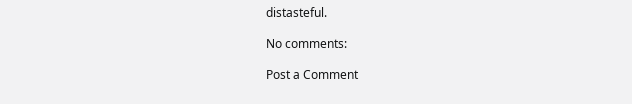distasteful.

No comments:

Post a Comment